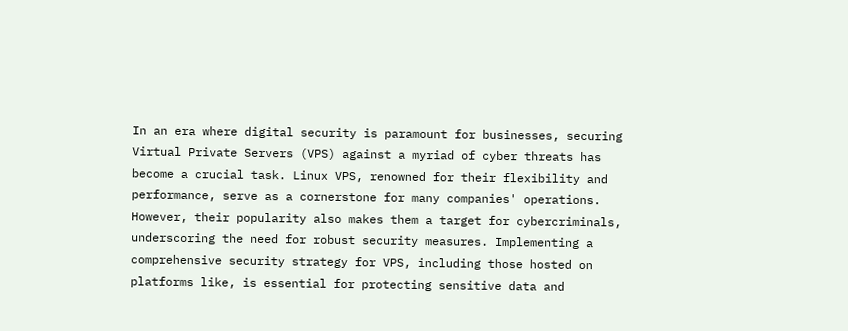In an era where digital security is paramount for businesses, securing Virtual Private Servers (VPS) against a myriad of cyber threats has become a crucial task. Linux VPS, renowned for their flexibility and performance, serve as a cornerstone for many companies' operations. However, their popularity also makes them a target for cybercriminals, underscoring the need for robust security measures. Implementing a comprehensive security strategy for VPS, including those hosted on platforms like, is essential for protecting sensitive data and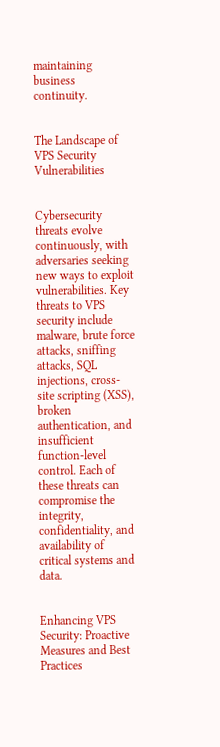maintaining business continuity.


The Landscape of VPS Security Vulnerabilities


Cybersecurity threats evolve continuously, with adversaries seeking new ways to exploit vulnerabilities. Key threats to VPS security include malware, brute force attacks, sniffing attacks, SQL injections, cross-site scripting (XSS), broken authentication, and insufficient function-level control. Each of these threats can compromise the integrity, confidentiality, and availability of critical systems and data.


Enhancing VPS Security: Proactive Measures and Best Practices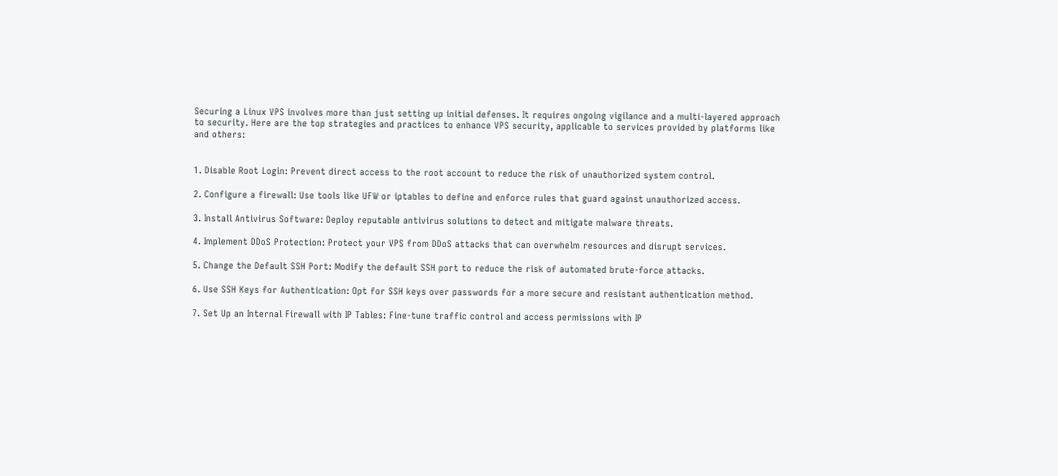Securing a Linux VPS involves more than just setting up initial defenses. It requires ongoing vigilance and a multi-layered approach to security. Here are the top strategies and practices to enhance VPS security, applicable to services provided by platforms like and others:


1. Disable Root Login: Prevent direct access to the root account to reduce the risk of unauthorized system control.

2. Configure a firewall: Use tools like UFW or iptables to define and enforce rules that guard against unauthorized access.

3. Install Antivirus Software: Deploy reputable antivirus solutions to detect and mitigate malware threats.

4. Implement DDoS Protection: Protect your VPS from DDoS attacks that can overwhelm resources and disrupt services.

5. Change the Default SSH Port: Modify the default SSH port to reduce the risk of automated brute-force attacks.

6. Use SSH Keys for Authentication: Opt for SSH keys over passwords for a more secure and resistant authentication method.

7. Set Up an Internal Firewall with IP Tables: Fine-tune traffic control and access permissions with IP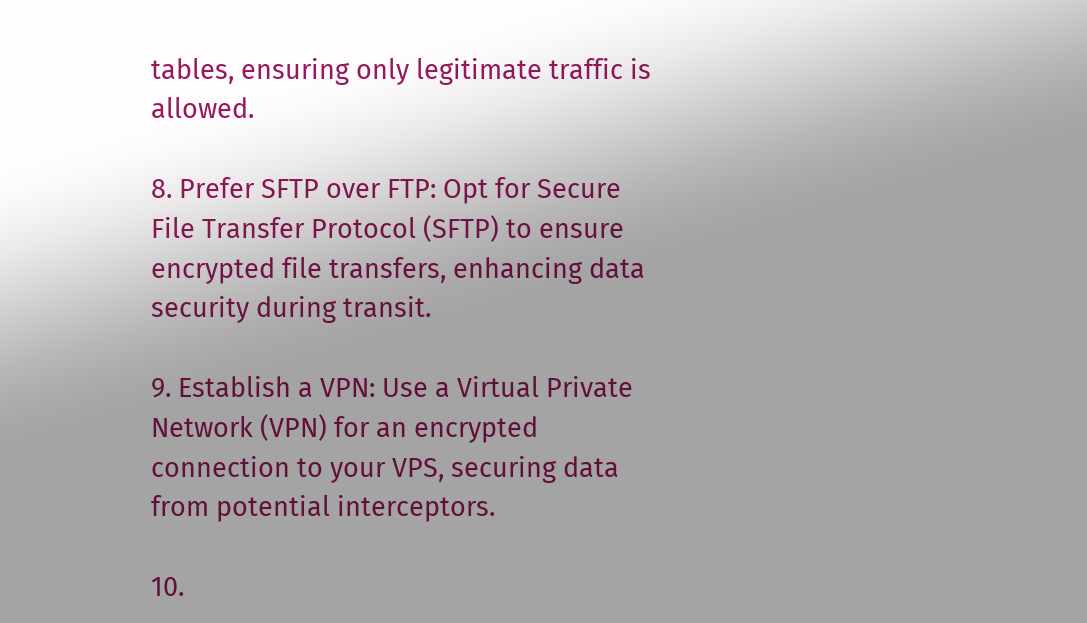tables, ensuring only legitimate traffic is allowed.

8. Prefer SFTP over FTP: Opt for Secure File Transfer Protocol (SFTP) to ensure encrypted file transfers, enhancing data security during transit.

9. Establish a VPN: Use a Virtual Private Network (VPN) for an encrypted connection to your VPS, securing data from potential interceptors.

10.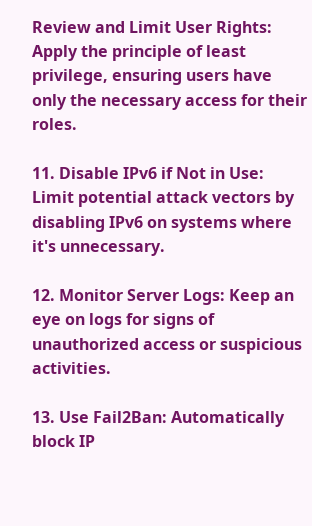Review and Limit User Rights: Apply the principle of least privilege, ensuring users have only the necessary access for their roles.

11. Disable IPv6 if Not in Use: Limit potential attack vectors by disabling IPv6 on systems where it's unnecessary.

12. Monitor Server Logs: Keep an eye on logs for signs of unauthorized access or suspicious activities.

13. Use Fail2Ban: Automatically block IP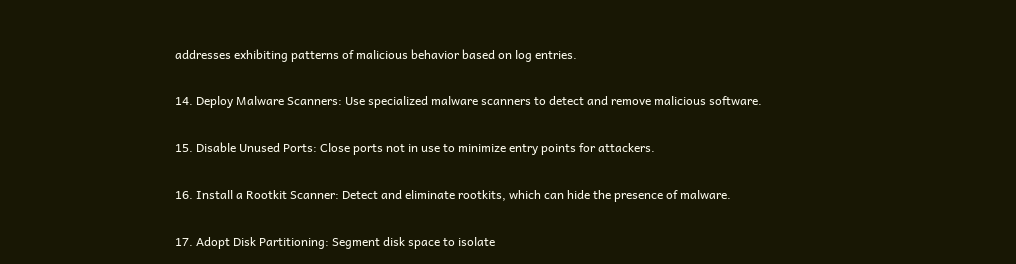addresses exhibiting patterns of malicious behavior based on log entries.

14. Deploy Malware Scanners: Use specialized malware scanners to detect and remove malicious software.

15. Disable Unused Ports: Close ports not in use to minimize entry points for attackers.

16. Install a Rootkit Scanner: Detect and eliminate rootkits, which can hide the presence of malware.

17. Adopt Disk Partitioning: Segment disk space to isolate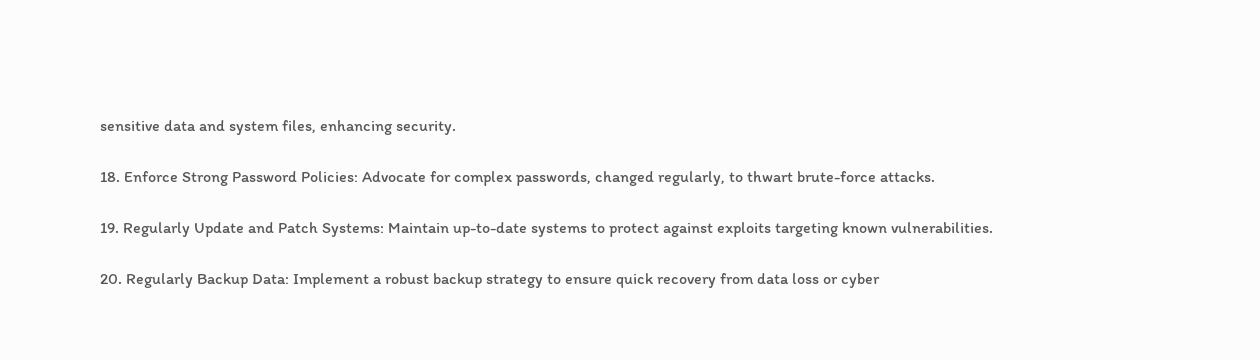sensitive data and system files, enhancing security.

18. Enforce Strong Password Policies: Advocate for complex passwords, changed regularly, to thwart brute-force attacks.

19. Regularly Update and Patch Systems: Maintain up-to-date systems to protect against exploits targeting known vulnerabilities.

20. Regularly Backup Data: Implement a robust backup strategy to ensure quick recovery from data loss or cyber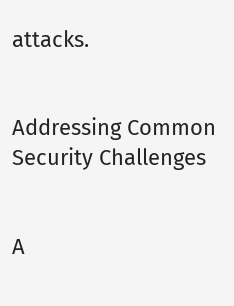attacks.


Addressing Common Security Challenges


A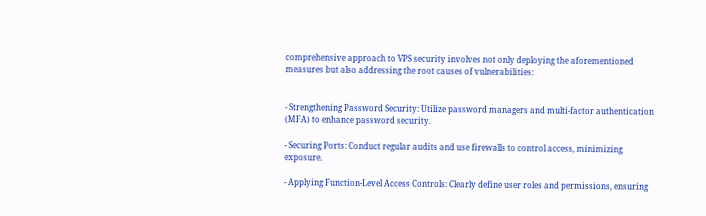comprehensive approach to VPS security involves not only deploying the aforementioned measures but also addressing the root causes of vulnerabilities:


- Strengthening Password Security: Utilize password managers and multi-factor authentication (MFA) to enhance password security.

- Securing Ports: Conduct regular audits and use firewalls to control access, minimizing exposure.

- Applying Function-Level Access Controls: Clearly define user roles and permissions, ensuring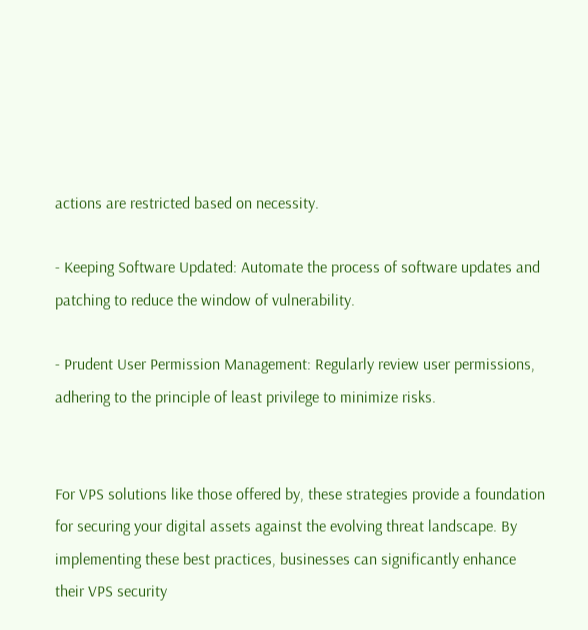actions are restricted based on necessity.

- Keeping Software Updated: Automate the process of software updates and patching to reduce the window of vulnerability.

- Prudent User Permission Management: Regularly review user permissions, adhering to the principle of least privilege to minimize risks.


For VPS solutions like those offered by, these strategies provide a foundation for securing your digital assets against the evolving threat landscape. By implementing these best practices, businesses can significantly enhance their VPS security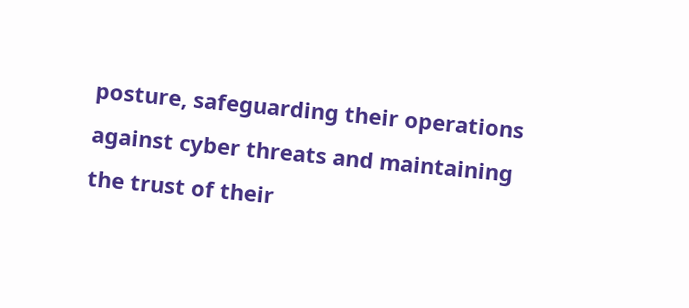posture, safeguarding their operations against cyber threats and maintaining the trust of their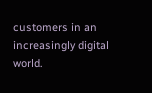customers in an increasingly digital world.